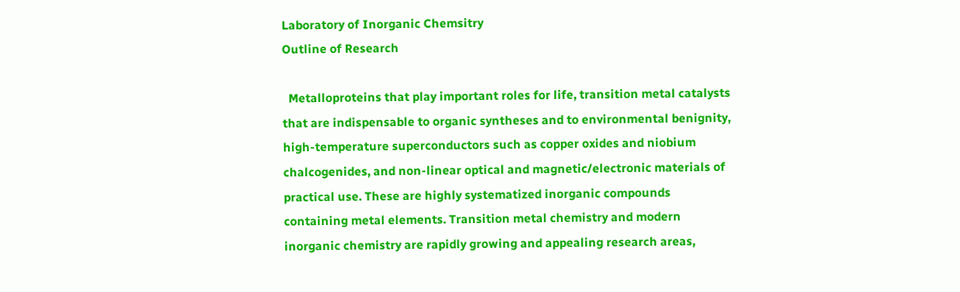Laboratory of Inorganic Chemsitry
Outline of Research

  Metalloproteins that play important roles for life, transition metal catalysts that are indispensable to organic syntheses and to environmental benignity, high-temperature superconductors such as copper oxides and niobium chalcogenides, and non-linear optical and magnetic/electronic materials of practical use. These are highly systematized inorganic compounds containing metal elements. Transition metal chemistry and modern inorganic chemistry are rapidly growing and appealing research areas,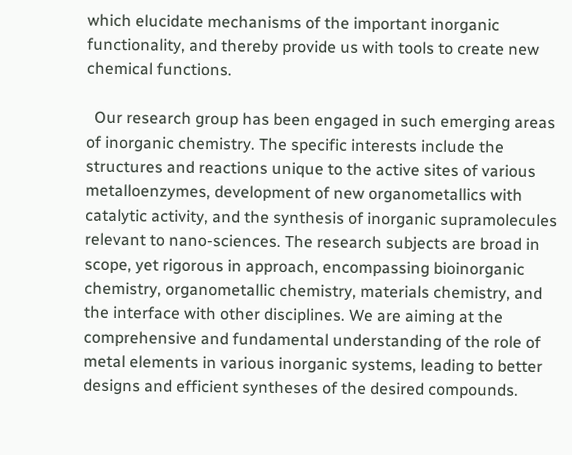which elucidate mechanisms of the important inorganic functionality, and thereby provide us with tools to create new chemical functions.

  Our research group has been engaged in such emerging areas of inorganic chemistry. The specific interests include the structures and reactions unique to the active sites of various metalloenzymes, development of new organometallics with catalytic activity, and the synthesis of inorganic supramolecules relevant to nano-sciences. The research subjects are broad in scope, yet rigorous in approach, encompassing bioinorganic chemistry, organometallic chemistry, materials chemistry, and the interface with other disciplines. We are aiming at the comprehensive and fundamental understanding of the role of metal elements in various inorganic systems, leading to better designs and efficient syntheses of the desired compounds.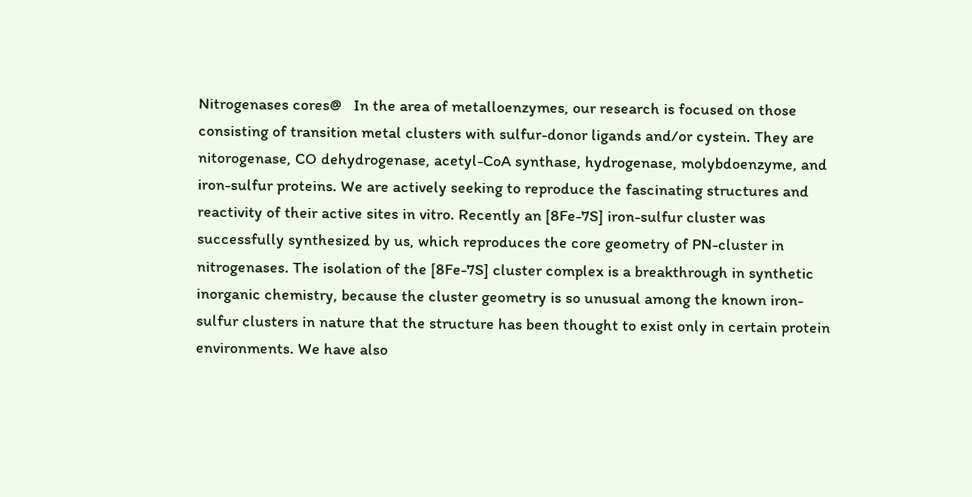Nitrogenases cores@   In the area of metalloenzymes, our research is focused on those consisting of transition metal clusters with sulfur-donor ligands and/or cystein. They are nitorogenase, CO dehydrogenase, acetyl-CoA synthase, hydrogenase, molybdoenzyme, and iron-sulfur proteins. We are actively seeking to reproduce the fascinating structures and reactivity of their active sites in vitro. Recently an [8Fe-7S] iron-sulfur cluster was successfully synthesized by us, which reproduces the core geometry of PN-cluster in nitrogenases. The isolation of the [8Fe-7S] cluster complex is a breakthrough in synthetic inorganic chemistry, because the cluster geometry is so unusual among the known iron-sulfur clusters in nature that the structure has been thought to exist only in certain protein environments. We have also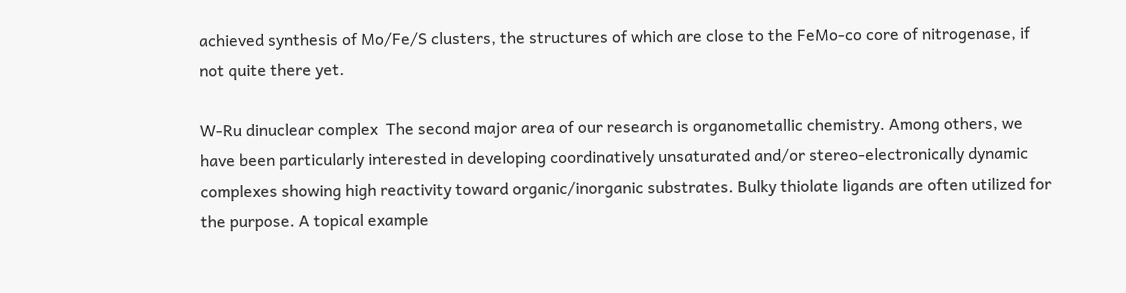achieved synthesis of Mo/Fe/S clusters, the structures of which are close to the FeMo-co core of nitrogenase, if not quite there yet.

W-Ru dinuclear complex  The second major area of our research is organometallic chemistry. Among others, we have been particularly interested in developing coordinatively unsaturated and/or stereo-electronically dynamic complexes showing high reactivity toward organic/inorganic substrates. Bulky thiolate ligands are often utilized for the purpose. A topical example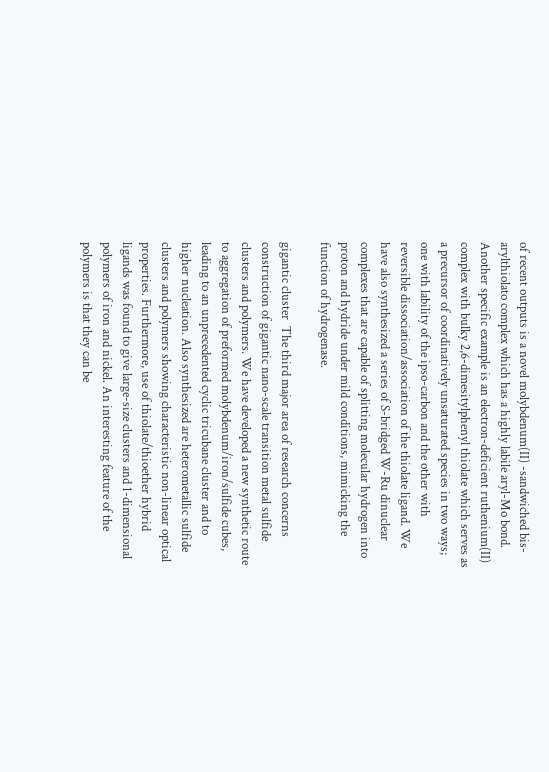of recent outputs is a novel molybdenum(II) -sandwiched bis-arylthiolato complex which has a highly labile aryl-Mo bond. Another specific example is an electron-deficient ruthenium(II) complex with bulky 2,6-dimesitylphenyl thiolate which serves as a precursor of coordinatively unsaturated species in two ways; one with lability of the ipso-carbon and the other with reversible dissociation/association of the thiolate ligand. We have also synthesized a series of S-bridged W-Ru dinuclear complexes that are capable of splitting molecular hydrogen into proton and hydride under mild conditions, mimicking the function of hydrogenase.

gigantic cluster  The third major area of research concerns construction of gigantic nano-scale transition metal sulfide clusters and polymers. We have developed a new synthetic route to aggregation of preformed molybdenum/iron/sulfide cubes, leading to an unprecedented cyclic tricubane cluster and to higher nucleation. Also synthesized are heterometallic sulfide clusters and polymers showing characteristic non-linear optical properties. Furthermore, use of thiolate/thioether hybrid ligands was found to give large-size clusters and 1-dimensional polymers of iron and nickel. An interesting feature of the polymers is that they can be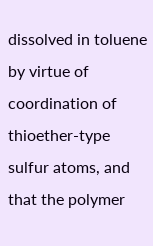dissolved in toluene by virtue of coordination of thioether-type sulfur atoms, and that the polymer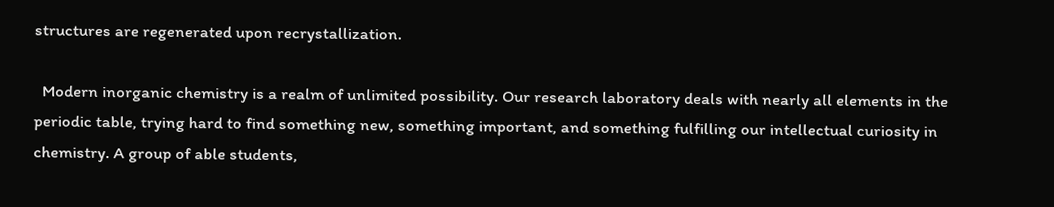structures are regenerated upon recrystallization.

  Modern inorganic chemistry is a realm of unlimited possibility. Our research laboratory deals with nearly all elements in the periodic table, trying hard to find something new, something important, and something fulfilling our intellectual curiosity in chemistry. A group of able students,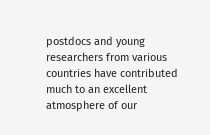postdocs and young researchers from various countries have contributed much to an excellent atmosphere of our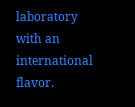laboratory with an international flavor.